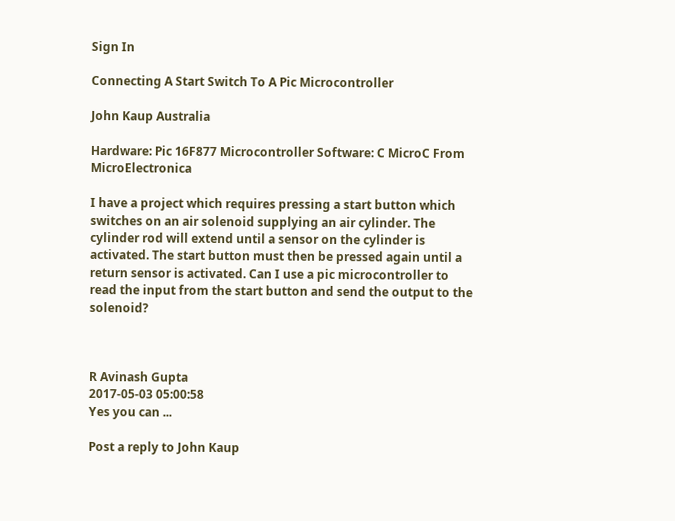Sign In

Connecting A Start Switch To A Pic Microcontroller

John Kaup Australia

Hardware: Pic 16F877 Microcontroller Software: C MicroC From MicroElectronica

I have a project which requires pressing a start button which switches on an air solenoid supplying an air cylinder. The cylinder rod will extend until a sensor on the cylinder is activated. The start button must then be pressed again until a return sensor is activated. Can I use a pic microcontroller to read the input from the start button and send the output to the solenoid?



R Avinash Gupta
2017-05-03 05:00:58
Yes you can ...

Post a reply to John Kaup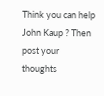Think you can help John Kaup ? Then post your thoughts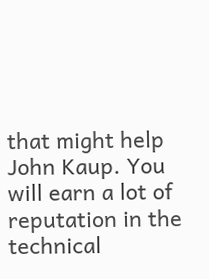that might help John Kaup. You will earn a lot of reputation in the technical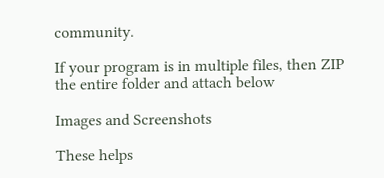community.

If your program is in multiple files, then ZIP the entire folder and attach below

Images and Screenshots

These helps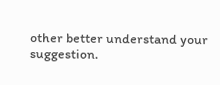other better understand your suggestion.